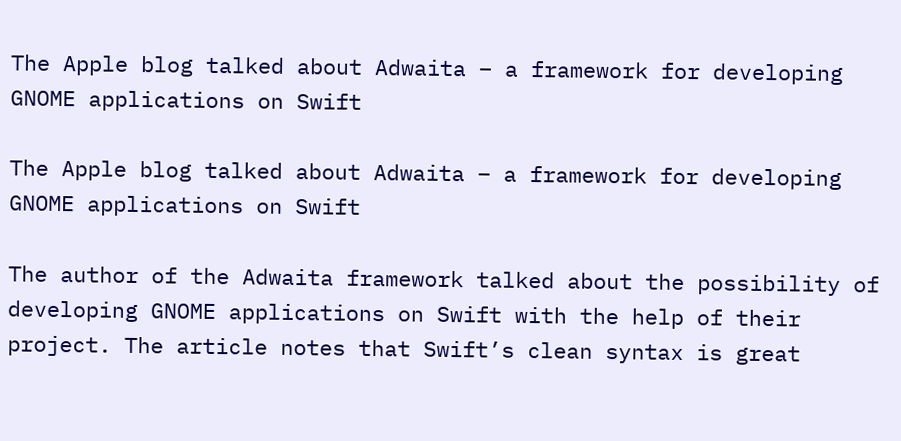The Apple blog talked about Adwaita – a framework for developing GNOME applications on Swift

The Apple blog talked about Adwaita – a framework for developing GNOME applications on Swift

The author of the Adwaita framework talked about the possibility of developing GNOME applications on Swift with the help of their project. The article notes that Swift’s clean syntax is great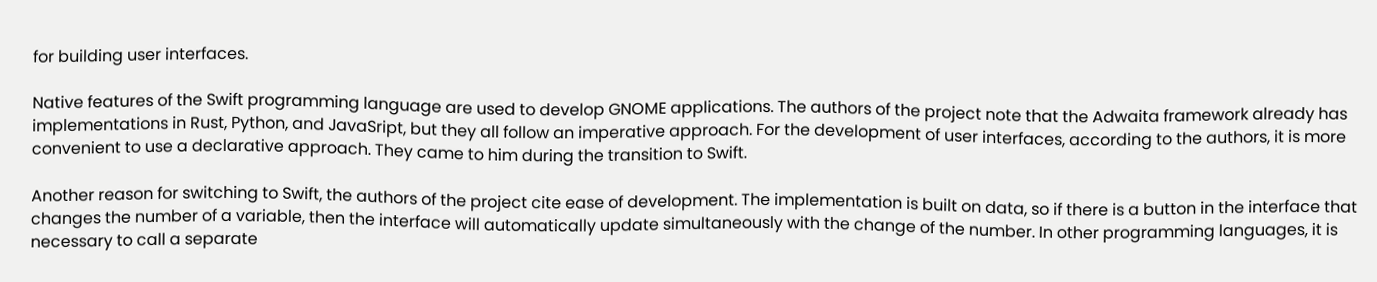for building user interfaces.

Native features of the Swift programming language are used to develop GNOME applications. The authors of the project note that the Adwaita framework already has implementations in Rust, Python, and JavaSript, but they all follow an imperative approach. For the development of user interfaces, according to the authors, it is more convenient to use a declarative approach. They came to him during the transition to Swift.

Another reason for switching to Swift, the authors of the project cite ease of development. The implementation is built on data, so if there is a button in the interface that changes the number of a variable, then the interface will automatically update simultaneously with the change of the number. In other programming languages, it is necessary to call a separate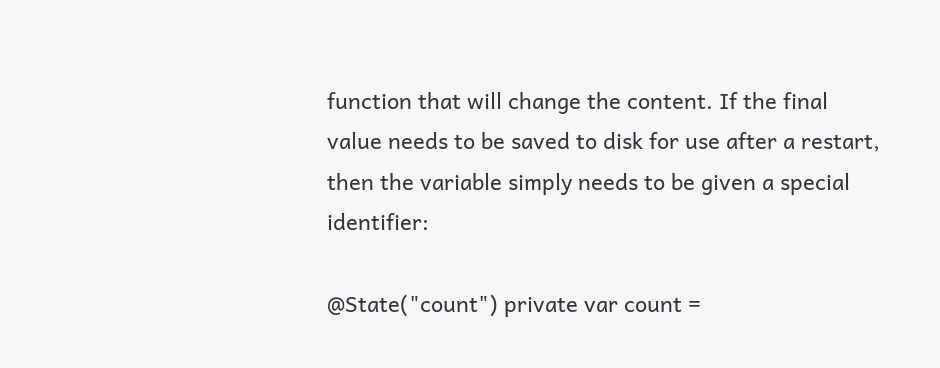function that will change the content. If the final value needs to be saved to disk for use after a restart, then the variable simply needs to be given a special identifier:

@State("count") private var count =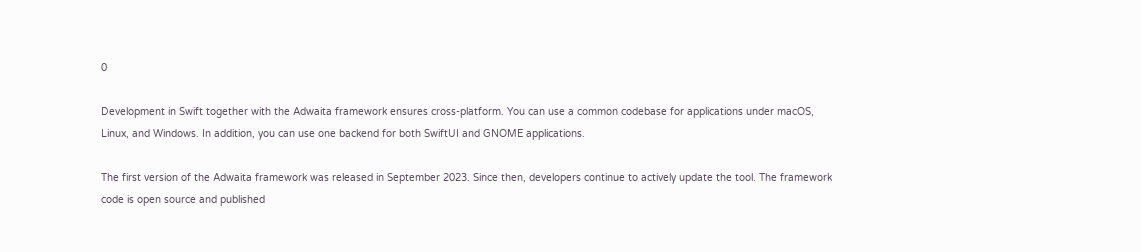0

Development in Swift together with the Adwaita framework ensures cross-platform. You can use a common codebase for applications under macOS, Linux, and Windows. In addition, you can use one backend for both SwiftUI and GNOME applications.

The first version of the Adwaita framework was released in September 2023. Since then, developers continue to actively update the tool. The framework code is open source and published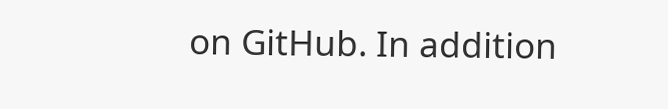on GitHub. In addition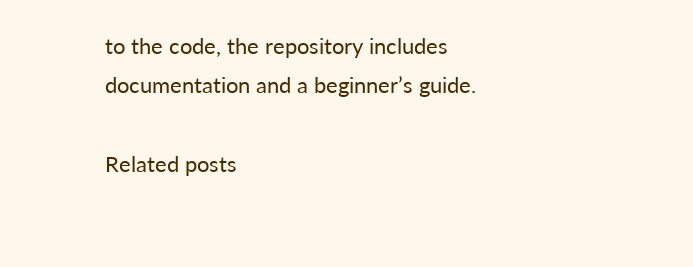to the code, the repository includes documentation and a beginner’s guide.

Related posts